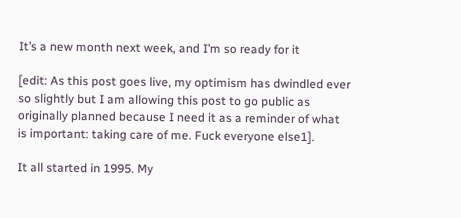It’s a new month next week, and I’m so ready for it

[edit: As this post goes live, my optimism has dwindled ever so slightly but I am allowing this post to go public as originally planned because I need it as a reminder of what is important: taking care of me. Fuck everyone else1].

It all started in 1995. My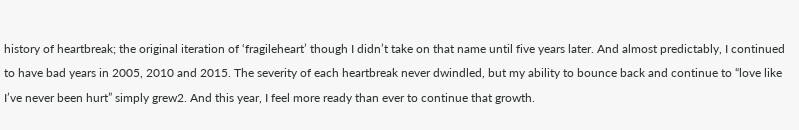history of heartbreak; the original iteration of ‘fragileheart’ though I didn’t take on that name until five years later. And almost predictably, I continued to have bad years in 2005, 2010 and 2015. The severity of each heartbreak never dwindled, but my ability to bounce back and continue to “love like I’ve never been hurt” simply grew2. And this year, I feel more ready than ever to continue that growth.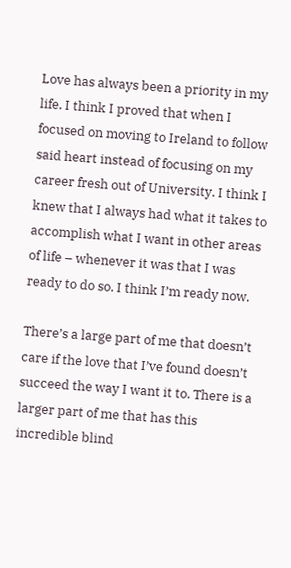Love has always been a priority in my life. I think I proved that when I focused on moving to Ireland to follow said heart instead of focusing on my career fresh out of University. I think I knew that I always had what it takes to accomplish what I want in other areas of life – whenever it was that I was ready to do so. I think I’m ready now.

There’s a large part of me that doesn’t care if the love that I’ve found doesn’t succeed the way I want it to. There is a larger part of me that has this incredible blind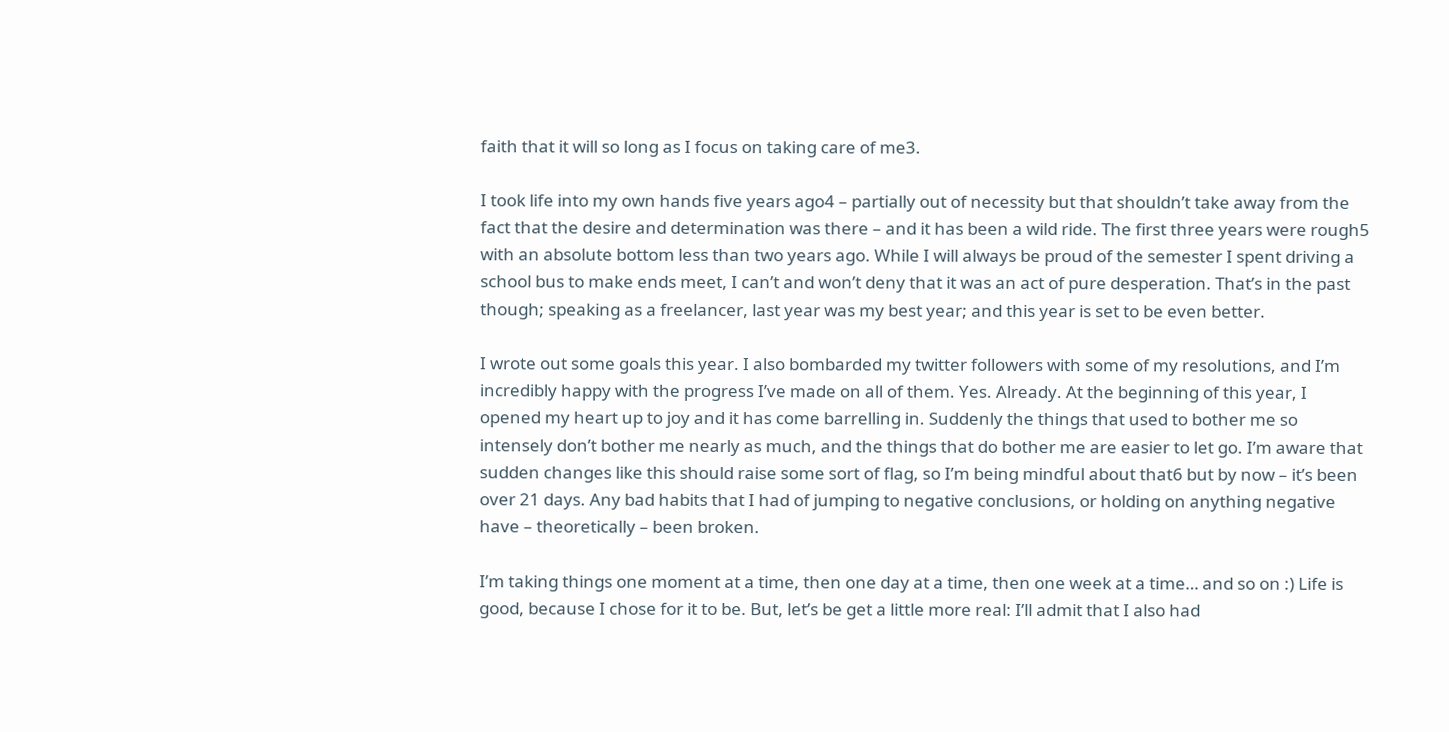faith that it will so long as I focus on taking care of me3.

I took life into my own hands five years ago4 – partially out of necessity but that shouldn’t take away from the fact that the desire and determination was there – and it has been a wild ride. The first three years were rough5 with an absolute bottom less than two years ago. While I will always be proud of the semester I spent driving a school bus to make ends meet, I can’t and won’t deny that it was an act of pure desperation. That’s in the past though; speaking as a freelancer, last year was my best year; and this year is set to be even better.

I wrote out some goals this year. I also bombarded my twitter followers with some of my resolutions, and I’m incredibly happy with the progress I’ve made on all of them. Yes. Already. At the beginning of this year, I opened my heart up to joy and it has come barrelling in. Suddenly the things that used to bother me so intensely don’t bother me nearly as much, and the things that do bother me are easier to let go. I’m aware that sudden changes like this should raise some sort of flag, so I’m being mindful about that6 but by now – it’s been over 21 days. Any bad habits that I had of jumping to negative conclusions, or holding on anything negative have – theoretically – been broken.

I’m taking things one moment at a time, then one day at a time, then one week at a time… and so on :) Life is good, because I chose for it to be. But, let’s be get a little more real: I’ll admit that I also had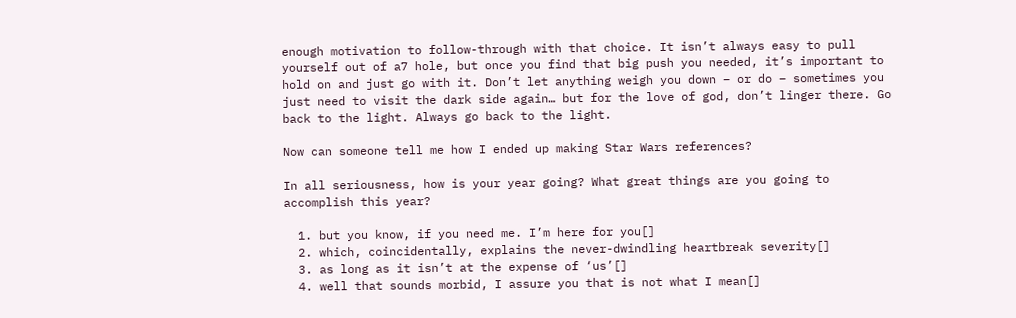enough motivation to follow-through with that choice. It isn’t always easy to pull yourself out of a7 hole, but once you find that big push you needed, it’s important to hold on and just go with it. Don’t let anything weigh you down – or do – sometimes you just need to visit the dark side again… but for the love of god, don’t linger there. Go back to the light. Always go back to the light.

Now can someone tell me how I ended up making Star Wars references?

In all seriousness, how is your year going? What great things are you going to accomplish this year?

  1. but you know, if you need me. I’m here for you[]
  2. which, coincidentally, explains the never-dwindling heartbreak severity[]
  3. as long as it isn’t at the expense of ‘us’[]
  4. well that sounds morbid, I assure you that is not what I mean[]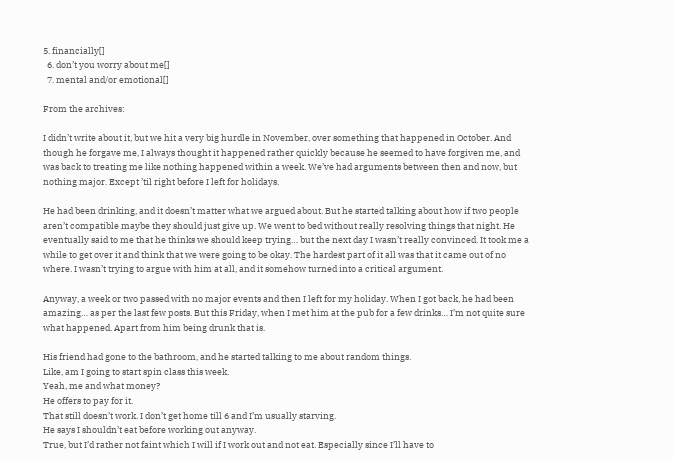5. financially[]
  6. don’t you worry about me[]
  7. mental and/or emotional[]

From the archives:

I didn’t write about it, but we hit a very big hurdle in November, over something that happened in October. And though he forgave me, I always thought it happened rather quickly because he seemed to have forgiven me, and was back to treating me like nothing happened within a week. We’ve had arguments between then and now, but nothing major. Except ’til right before I left for holidays.

He had been drinking, and it doesn’t matter what we argued about. But he started talking about how if two people aren’t compatible maybe they should just give up. We went to bed without really resolving things that night. He eventually said to me that he thinks we should keep trying… but the next day I wasn’t really convinced. It took me a while to get over it and think that we were going to be okay. The hardest part of it all was that it came out of no where. I wasn’t trying to argue with him at all, and it somehow turned into a critical argument.

Anyway, a week or two passed with no major events and then I left for my holiday. When I got back, he had been amazing… as per the last few posts. But this Friday, when I met him at the pub for a few drinks… I’m not quite sure what happened. Apart from him being drunk that is.

His friend had gone to the bathroom, and he started talking to me about random things.
Like, am I going to start spin class this week.
Yeah, me and what money?
He offers to pay for it.
That still doesn’t work. I don’t get home till 6 and I’m usually starving.
He says I shouldn’t eat before working out anyway.
True, but I’d rather not faint which I will if I work out and not eat. Especially since I’ll have to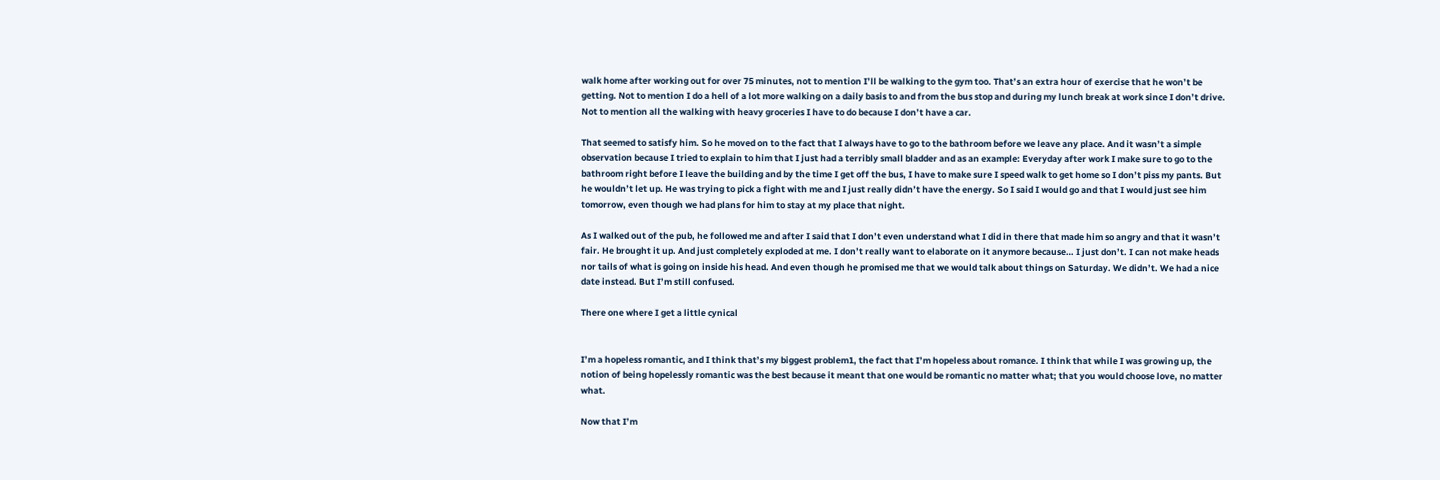walk home after working out for over 75 minutes, not to mention I’ll be walking to the gym too. That’s an extra hour of exercise that he won’t be getting. Not to mention I do a hell of a lot more walking on a daily basis to and from the bus stop and during my lunch break at work since I don’t drive. Not to mention all the walking with heavy groceries I have to do because I don’t have a car.

That seemed to satisfy him. So he moved on to the fact that I always have to go to the bathroom before we leave any place. And it wasn’t a simple observation because I tried to explain to him that I just had a terribly small bladder and as an example: Everyday after work I make sure to go to the bathroom right before I leave the building and by the time I get off the bus, I have to make sure I speed walk to get home so I don’t piss my pants. But he wouldn’t let up. He was trying to pick a fight with me and I just really didn’t have the energy. So I said I would go and that I would just see him tomorrow, even though we had plans for him to stay at my place that night.

As I walked out of the pub, he followed me and after I said that I don’t even understand what I did in there that made him so angry and that it wasn’t fair. He brought it up. And just completely exploded at me. I don’t really want to elaborate on it anymore because… I just don’t. I can not make heads nor tails of what is going on inside his head. And even though he promised me that we would talk about things on Saturday. We didn’t. We had a nice date instead. But I’m still confused.

There one where I get a little cynical


I’m a hopeless romantic, and I think that’s my biggest problem1, the fact that I’m hopeless about romance. I think that while I was growing up, the notion of being hopelessly romantic was the best because it meant that one would be romantic no matter what; that you would choose love, no matter what.

Now that I’m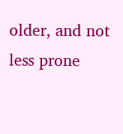older, and not less prone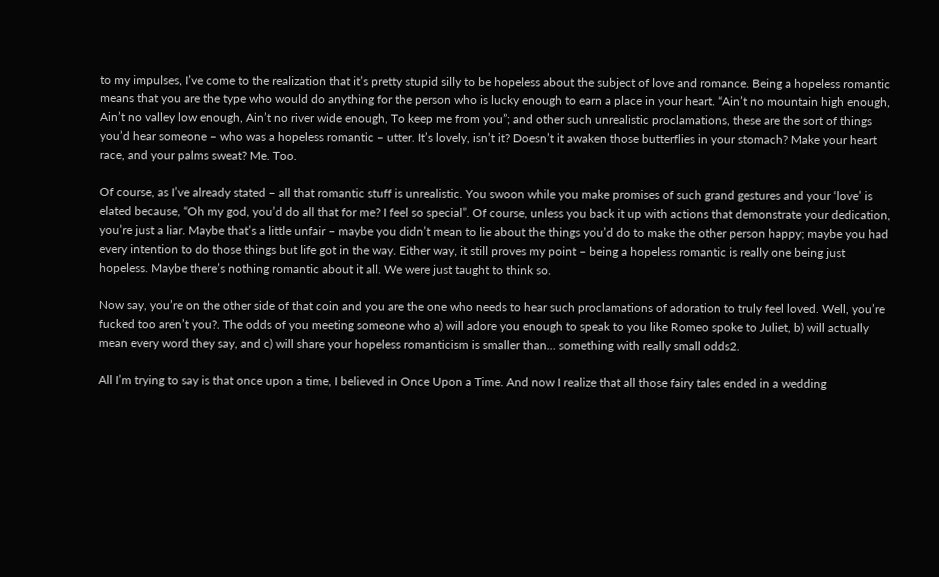to my impulses, I’ve come to the realization that it’s pretty stupid silly to be hopeless about the subject of love and romance. Being a hopeless romantic means that you are the type who would do anything for the person who is lucky enough to earn a place in your heart. “Ain’t no mountain high enough, Ain’t no valley low enough, Ain’t no river wide enough, To keep me from you”; and other such unrealistic proclamations, these are the sort of things you’d hear someone – who was a hopeless romantic – utter. It’s lovely, isn’t it? Doesn’t it awaken those butterflies in your stomach? Make your heart race, and your palms sweat? Me. Too.

Of course, as I’ve already stated – all that romantic stuff is unrealistic. You swoon while you make promises of such grand gestures and your ‘love’ is elated because, “Oh my god, you’d do all that for me? I feel so special”. Of course, unless you back it up with actions that demonstrate your dedication, you’re just a liar. Maybe that’s a little unfair – maybe you didn’t mean to lie about the things you’d do to make the other person happy; maybe you had every intention to do those things but life got in the way. Either way, it still proves my point – being a hopeless romantic is really one being just hopeless. Maybe there’s nothing romantic about it all. We were just taught to think so.

Now say, you’re on the other side of that coin and you are the one who needs to hear such proclamations of adoration to truly feel loved. Well, you’re fucked too aren’t you?. The odds of you meeting someone who a) will adore you enough to speak to you like Romeo spoke to Juliet, b) will actually mean every word they say, and c) will share your hopeless romanticism is smaller than… something with really small odds2.

All I’m trying to say is that once upon a time, I believed in Once Upon a Time. And now I realize that all those fairy tales ended in a wedding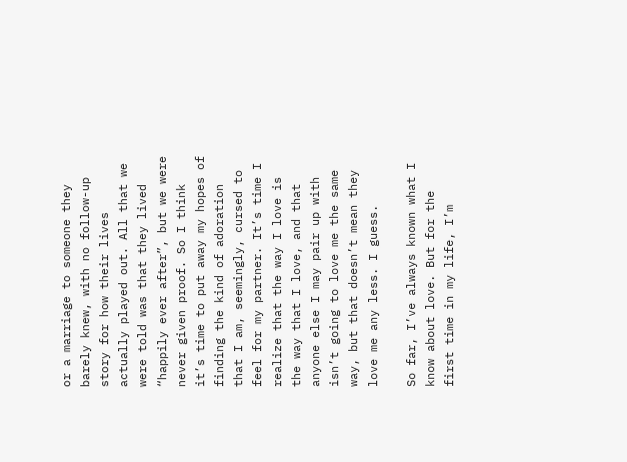or a marriage to someone they barely knew, with no follow-up story for how their lives actually played out. All that we were told was that they lived “happily ever after”, but we were never given proof. So I think it’s time to put away my hopes of finding the kind of adoration that I am, seemingly, cursed to feel for my partner. It’s time I realize that the way I love is the way that I love, and that anyone else I may pair up with isn’t going to love me the same way, but that doesn’t mean they love me any less. I guess.

So far, I’ve always known what I know about love. But for the first time in my life, I’m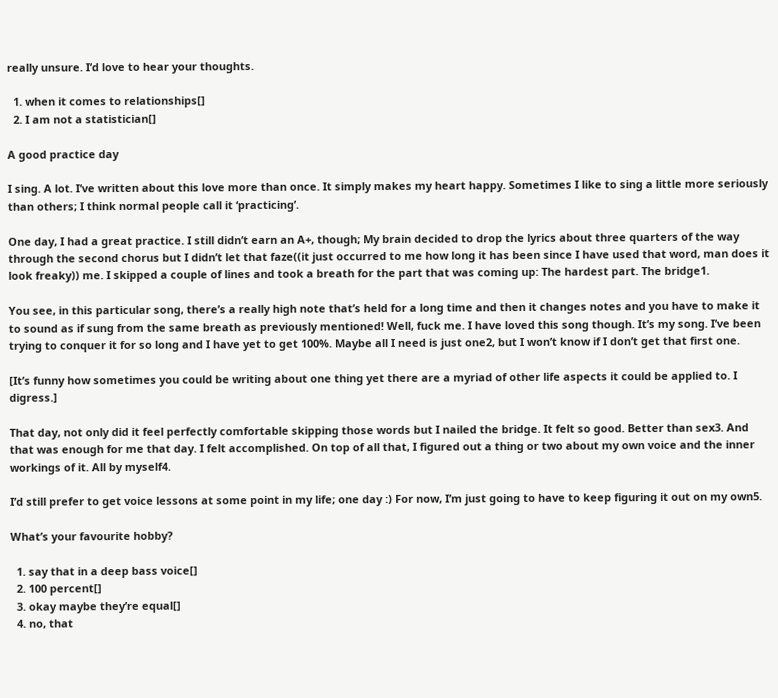really unsure. I’d love to hear your thoughts.

  1. when it comes to relationships[]
  2. I am not a statistician[]

A good practice day

I sing. A lot. I’ve written about this love more than once. It simply makes my heart happy. Sometimes I like to sing a little more seriously than others; I think normal people call it ‘practicing’.

One day, I had a great practice. I still didn’t earn an A+, though; My brain decided to drop the lyrics about three quarters of the way through the second chorus but I didn’t let that faze((it just occurred to me how long it has been since I have used that word, man does it look freaky)) me. I skipped a couple of lines and took a breath for the part that was coming up: The hardest part. The bridge1.

You see, in this particular song, there’s a really high note that’s held for a long time and then it changes notes and you have to make it to sound as if sung from the same breath as previously mentioned! Well, fuck me. I have loved this song though. It’s my song. I’ve been trying to conquer it for so long and I have yet to get 100%. Maybe all I need is just one2, but I won’t know if I don’t get that first one.

[It’s funny how sometimes you could be writing about one thing yet there are a myriad of other life aspects it could be applied to. I digress.]

That day, not only did it feel perfectly comfortable skipping those words but I nailed the bridge. It felt so good. Better than sex3. And that was enough for me that day. I felt accomplished. On top of all that, I figured out a thing or two about my own voice and the inner workings of it. All by myself4.

I’d still prefer to get voice lessons at some point in my life; one day :) For now, I’m just going to have to keep figuring it out on my own5.

What’s your favourite hobby?

  1. say that in a deep bass voice[]
  2. 100 percent[]
  3. okay maybe they’re equal[]
  4. no, that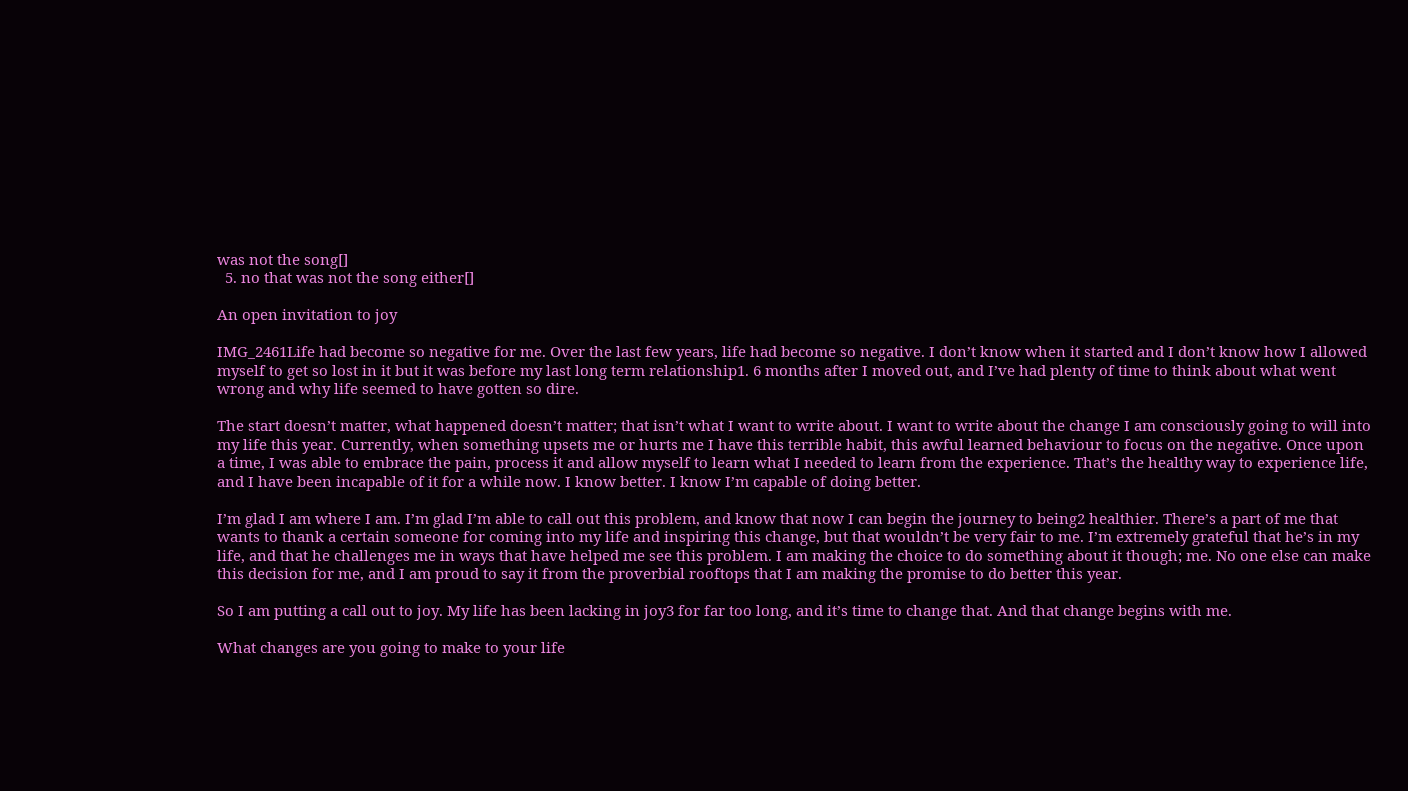was not the song[]
  5. no that was not the song either[]

An open invitation to joy

IMG_2461Life had become so negative for me. Over the last few years, life had become so negative. I don’t know when it started and I don’t know how I allowed myself to get so lost in it but it was before my last long term relationship1. 6 months after I moved out, and I’ve had plenty of time to think about what went wrong and why life seemed to have gotten so dire.

The start doesn’t matter, what happened doesn’t matter; that isn’t what I want to write about. I want to write about the change I am consciously going to will into my life this year. Currently, when something upsets me or hurts me I have this terrible habit, this awful learned behaviour to focus on the negative. Once upon a time, I was able to embrace the pain, process it and allow myself to learn what I needed to learn from the experience. That’s the healthy way to experience life, and I have been incapable of it for a while now. I know better. I know I’m capable of doing better.

I’m glad I am where I am. I’m glad I’m able to call out this problem, and know that now I can begin the journey to being2 healthier. There’s a part of me that wants to thank a certain someone for coming into my life and inspiring this change, but that wouldn’t be very fair to me. I’m extremely grateful that he’s in my life, and that he challenges me in ways that have helped me see this problem. I am making the choice to do something about it though; me. No one else can make this decision for me, and I am proud to say it from the proverbial rooftops that I am making the promise to do better this year.

So I am putting a call out to joy. My life has been lacking in joy3 for far too long, and it’s time to change that. And that change begins with me.

What changes are you going to make to your life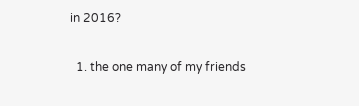in 2016?

  1. the one many of my friends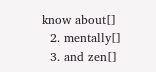know about[]
  2. mentally[]
  3. and zen[]